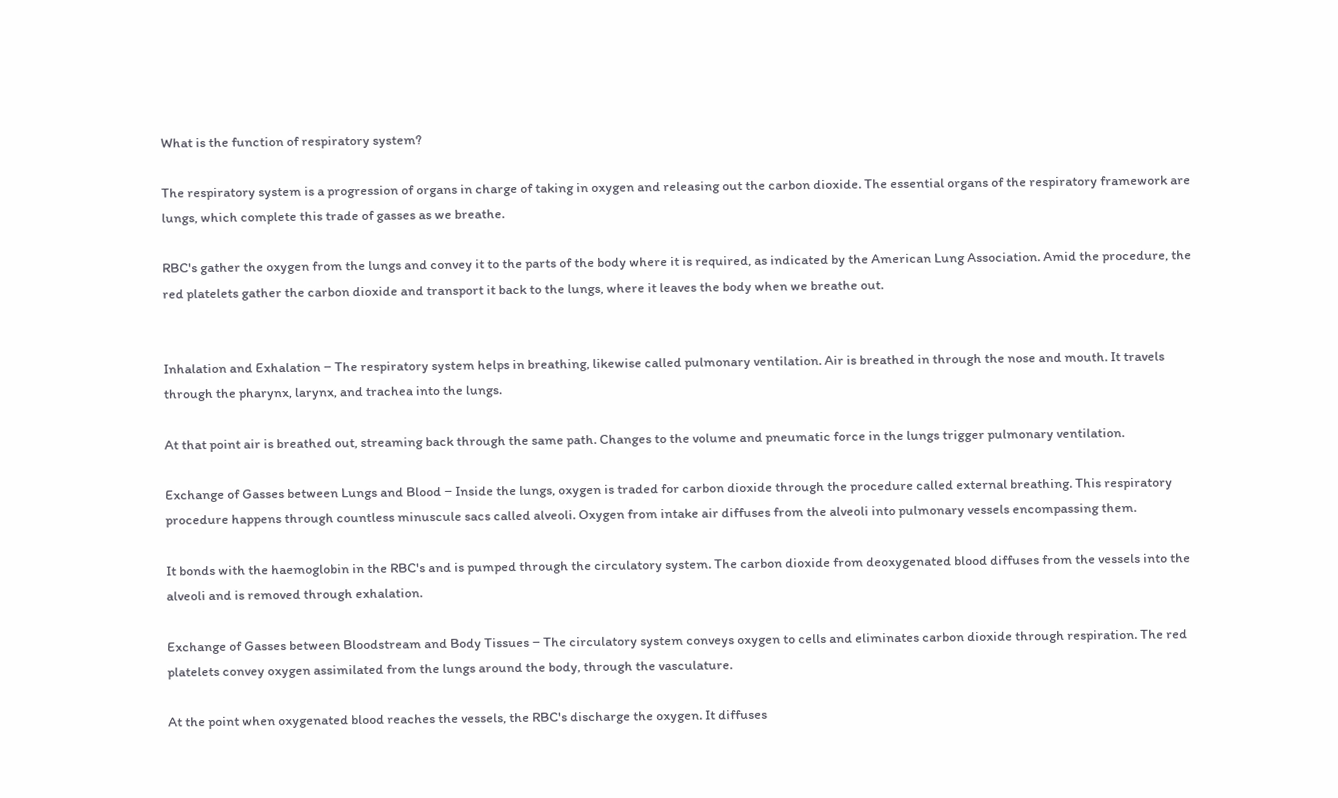What is the function of respiratory system?

The respiratory system is a progression of organs in charge of taking in oxygen and releasing out the carbon dioxide. The essential organs of the respiratory framework are lungs, which complete this trade of gasses as we breathe.

RBC's gather the oxygen from the lungs and convey it to the parts of the body where it is required, as indicated by the American Lung Association. Amid the procedure, the red platelets gather the carbon dioxide and transport it back to the lungs, where it leaves the body when we breathe out.


Inhalation and Exhalation − The respiratory system helps in breathing, likewise called pulmonary ventilation. Air is breathed in through the nose and mouth. It travels through the pharynx, larynx, and trachea into the lungs.

At that point air is breathed out, streaming back through the same path. Changes to the volume and pneumatic force in the lungs trigger pulmonary ventilation.

Exchange of Gasses between Lungs and Blood − Inside the lungs, oxygen is traded for carbon dioxide through the procedure called external breathing. This respiratory procedure happens through countless minuscule sacs called alveoli. Oxygen from intake air diffuses from the alveoli into pulmonary vessels encompassing them.

It bonds with the haemoglobin in the RBC's and is pumped through the circulatory system. The carbon dioxide from deoxygenated blood diffuses from the vessels into the alveoli and is removed through exhalation.

Exchange of Gasses between Bloodstream and Body Tissues − The circulatory system conveys oxygen to cells and eliminates carbon dioxide through respiration. The red platelets convey oxygen assimilated from the lungs around the body, through the vasculature.

At the point when oxygenated blood reaches the vessels, the RBC's discharge the oxygen. It diffuses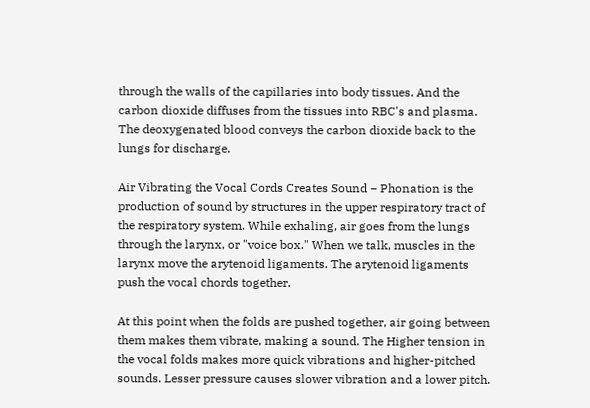through the walls of the capillaries into body tissues. And the carbon dioxide diffuses from the tissues into RBC's and plasma. The deoxygenated blood conveys the carbon dioxide back to the lungs for discharge.

Air Vibrating the Vocal Cords Creates Sound − Phonation is the production of sound by structures in the upper respiratory tract of the respiratory system. While exhaling, air goes from the lungs through the larynx, or "voice box." When we talk, muscles in the larynx move the arytenoid ligaments. The arytenoid ligaments push the vocal chords together.

At this point when the folds are pushed together, air going between them makes them vibrate, making a sound. The Higher tension in the vocal folds makes more quick vibrations and higher-pitched sounds. Lesser pressure causes slower vibration and a lower pitch.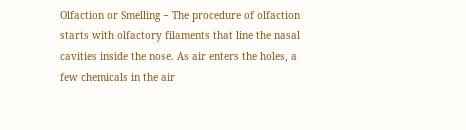Olfaction or Smelling − The procedure of olfaction starts with olfactory filaments that line the nasal cavities inside the nose. As air enters the holes, a few chemicals in the air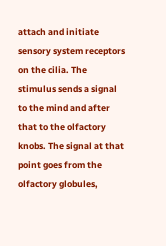attach and initiate sensory system receptors on the cilia. The stimulus sends a signal to the mind and after that to the olfactory knobs. The signal at that point goes from the olfactory globules,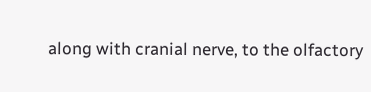along with cranial nerve, to the olfactory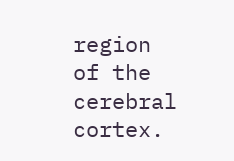region of the cerebral cortex.